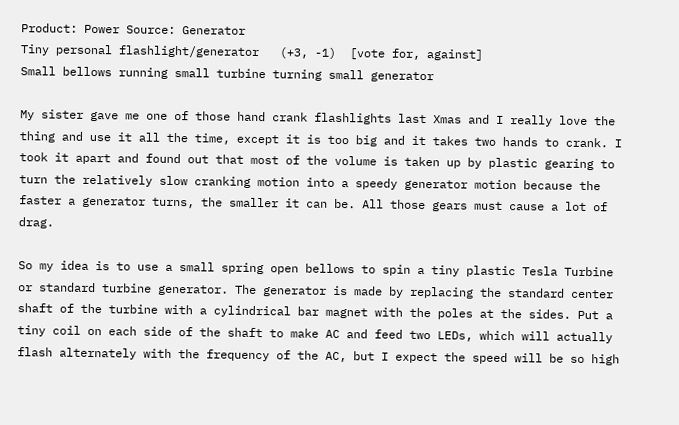Product: Power Source: Generator
Tiny personal flashlight/generator   (+3, -1)  [vote for, against]
Small bellows running small turbine turning small generator

My sister gave me one of those hand crank flashlights last Xmas and I really love the thing and use it all the time, except it is too big and it takes two hands to crank. I took it apart and found out that most of the volume is taken up by plastic gearing to turn the relatively slow cranking motion into a speedy generator motion because the faster a generator turns, the smaller it can be. All those gears must cause a lot of drag.

So my idea is to use a small spring open bellows to spin a tiny plastic Tesla Turbine or standard turbine generator. The generator is made by replacing the standard center shaft of the turbine with a cylindrical bar magnet with the poles at the sides. Put a tiny coil on each side of the shaft to make AC and feed two LEDs, which will actually flash alternately with the frequency of the AC, but I expect the speed will be so high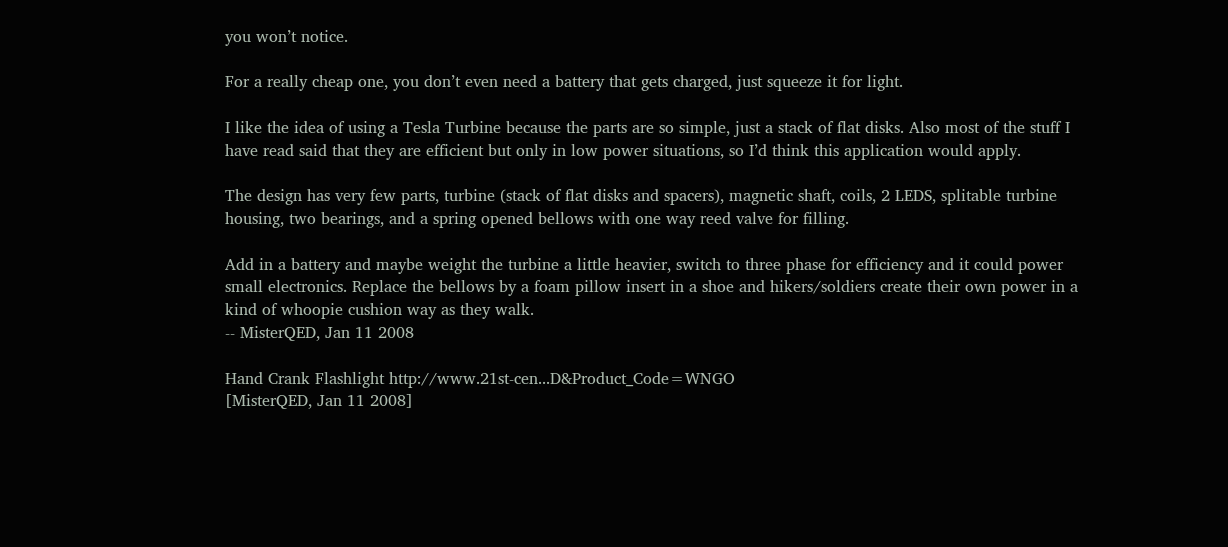you won’t notice.

For a really cheap one, you don’t even need a battery that gets charged, just squeeze it for light.

I like the idea of using a Tesla Turbine because the parts are so simple, just a stack of flat disks. Also most of the stuff I have read said that they are efficient but only in low power situations, so I’d think this application would apply.

The design has very few parts, turbine (stack of flat disks and spacers), magnetic shaft, coils, 2 LEDS, splitable turbine housing, two bearings, and a spring opened bellows with one way reed valve for filling.

Add in a battery and maybe weight the turbine a little heavier, switch to three phase for efficiency and it could power small electronics. Replace the bellows by a foam pillow insert in a shoe and hikers/soldiers create their own power in a kind of whoopie cushion way as they walk.
-- MisterQED, Jan 11 2008

Hand Crank Flashlight http://www.21st-cen...D&Product_Code=WNGO
[MisterQED, Jan 11 2008]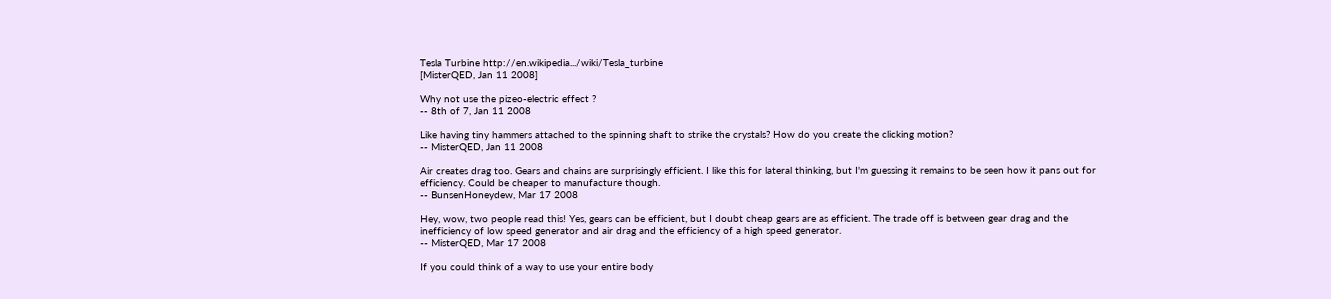Tesla Turbine http://en.wikipedia.../wiki/Tesla_turbine
[MisterQED, Jan 11 2008]

Why not use the pizeo-electric effect ?
-- 8th of 7, Jan 11 2008

Like having tiny hammers attached to the spinning shaft to strike the crystals? How do you create the clicking motion?
-- MisterQED, Jan 11 2008

Air creates drag too. Gears and chains are surprisingly efficient. I like this for lateral thinking, but I'm guessing it remains to be seen how it pans out for efficiency. Could be cheaper to manufacture though.
-- BunsenHoneydew, Mar 17 2008

Hey, wow, two people read this! Yes, gears can be efficient, but I doubt cheap gears are as efficient. The trade off is between gear drag and the inefficiency of low speed generator and air drag and the efficiency of a high speed generator.
-- MisterQED, Mar 17 2008

If you could think of a way to use your entire body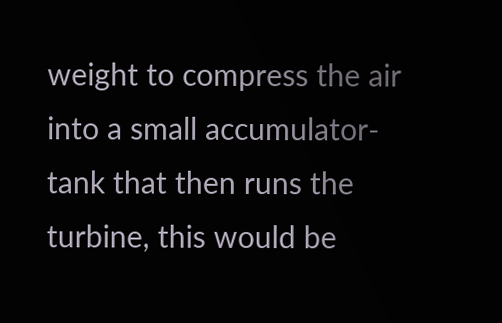weight to compress the air into a small accumulator-tank that then runs the turbine, this would be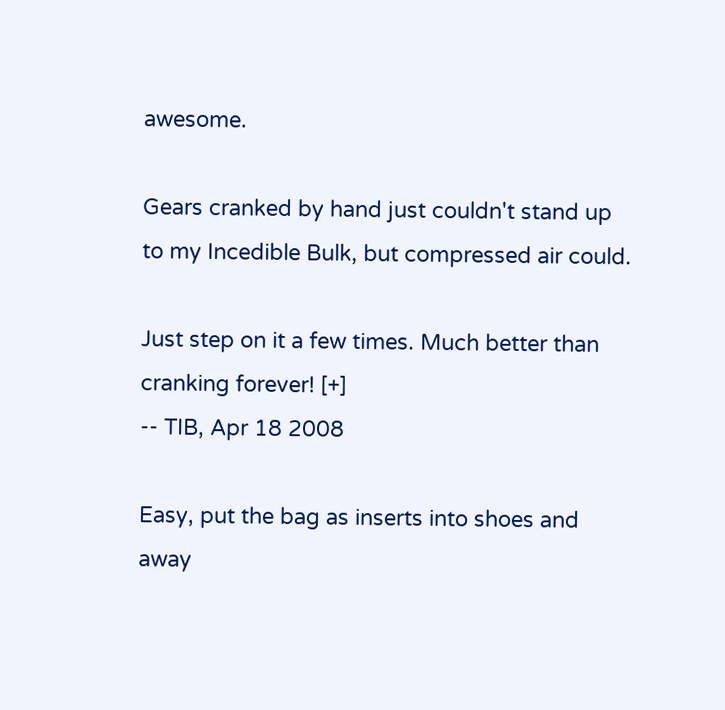awesome.

Gears cranked by hand just couldn't stand up to my Incedible Bulk, but compressed air could.

Just step on it a few times. Much better than cranking forever! [+]
-- TIB, Apr 18 2008

Easy, put the bag as inserts into shoes and away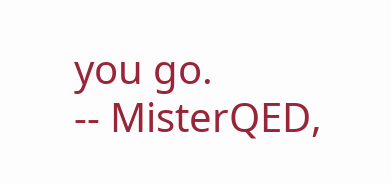you go.
-- MisterQED,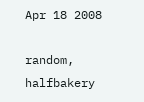Apr 18 2008

random, halfbakery